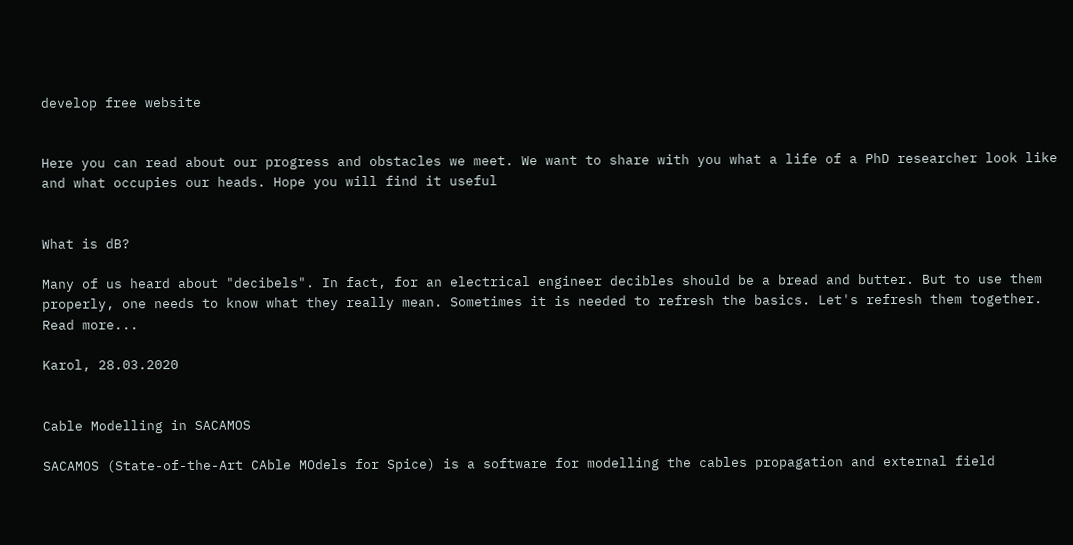develop free website


Here you can read about our progress and obstacles we meet. We want to share with you what a life of a PhD researcher look like and what occupies our heads. Hope you will find it useful


What is dB?

Many of us heard about "decibels". In fact, for an electrical engineer decibles should be a bread and butter. But to use them properly, one needs to know what they really mean. Sometimes it is needed to refresh the basics. Let's refresh them together. Read more...

Karol, 28.03.2020


Cable Modelling in SACAMOS

SACAMOS (State-of-the-Art CAble MOdels for Spice) is a software for modelling the cables propagation and external field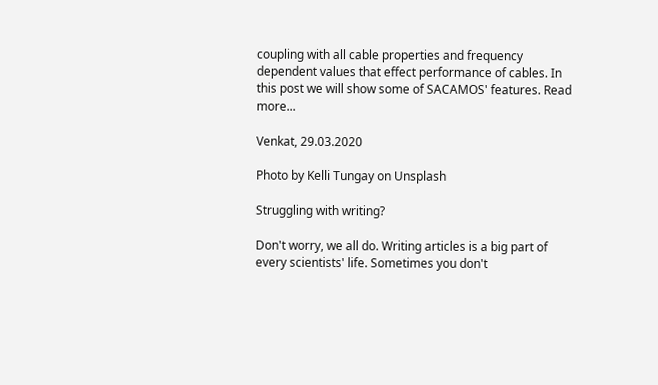coupling with all cable properties and frequency dependent values that effect performance of cables. In this post we will show some of SACAMOS' features. Read more...

Venkat, 29.03.2020

Photo by Kelli Tungay on Unsplash

Struggling with writing?

Don't worry, we all do. Writing articles is a big part of every scientists' life. Sometimes you don't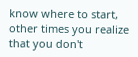know where to start, other times you realize that you don't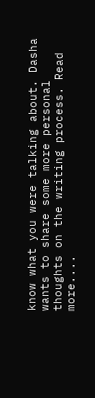know what you were talking about. Dasha wants to share some more personal thoughts on the writing process. Read more....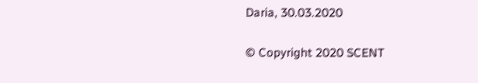Daria, 30.03.2020

© Copyright 2020 SCENT